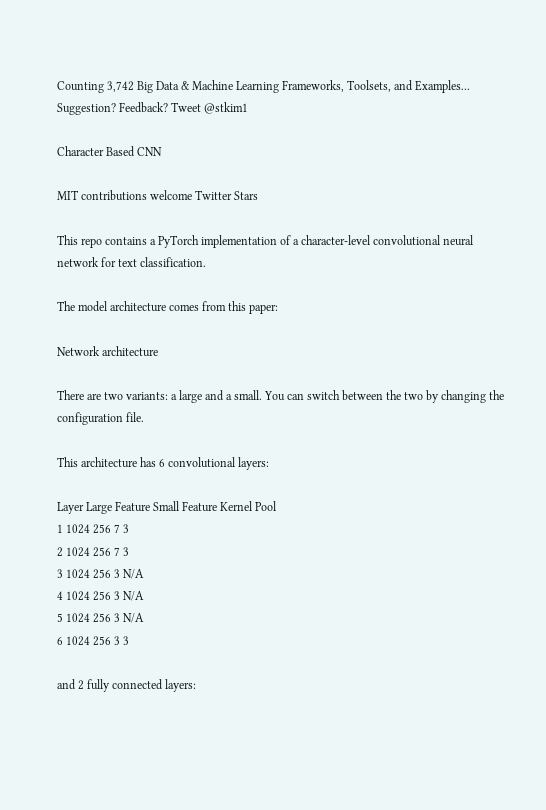Counting 3,742 Big Data & Machine Learning Frameworks, Toolsets, and Examples...
Suggestion? Feedback? Tweet @stkim1

Character Based CNN

MIT contributions welcome Twitter Stars

This repo contains a PyTorch implementation of a character-level convolutional neural network for text classification.

The model architecture comes from this paper:

Network architecture

There are two variants: a large and a small. You can switch between the two by changing the configuration file.

This architecture has 6 convolutional layers:

Layer Large Feature Small Feature Kernel Pool
1 1024 256 7 3
2 1024 256 7 3
3 1024 256 3 N/A
4 1024 256 3 N/A
5 1024 256 3 N/A
6 1024 256 3 3

and 2 fully connected layers: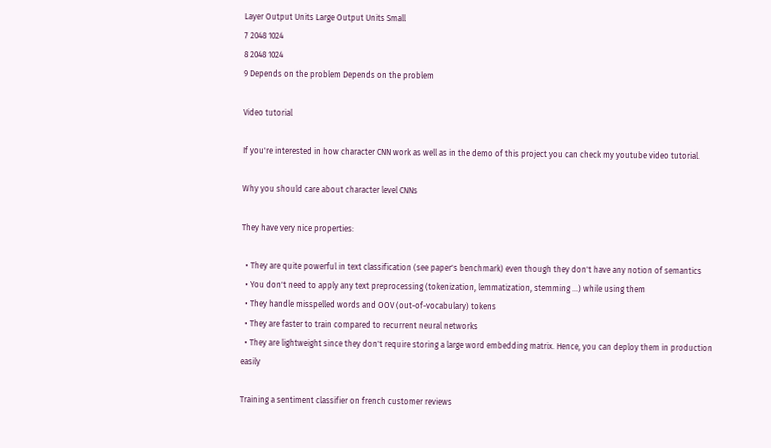Layer Output Units Large Output Units Small
7 2048 1024
8 2048 1024
9 Depends on the problem Depends on the problem

Video tutorial

If you're interested in how character CNN work as well as in the demo of this project you can check my youtube video tutorial.

Why you should care about character level CNNs

They have very nice properties:

  • They are quite powerful in text classification (see paper's benchmark) even though they don't have any notion of semantics
  • You don't need to apply any text preprocessing (tokenization, lemmatization, stemming ...) while using them
  • They handle misspelled words and OOV (out-of-vocabulary) tokens
  • They are faster to train compared to recurrent neural networks
  • They are lightweight since they don't require storing a large word embedding matrix. Hence, you can deploy them in production easily

Training a sentiment classifier on french customer reviews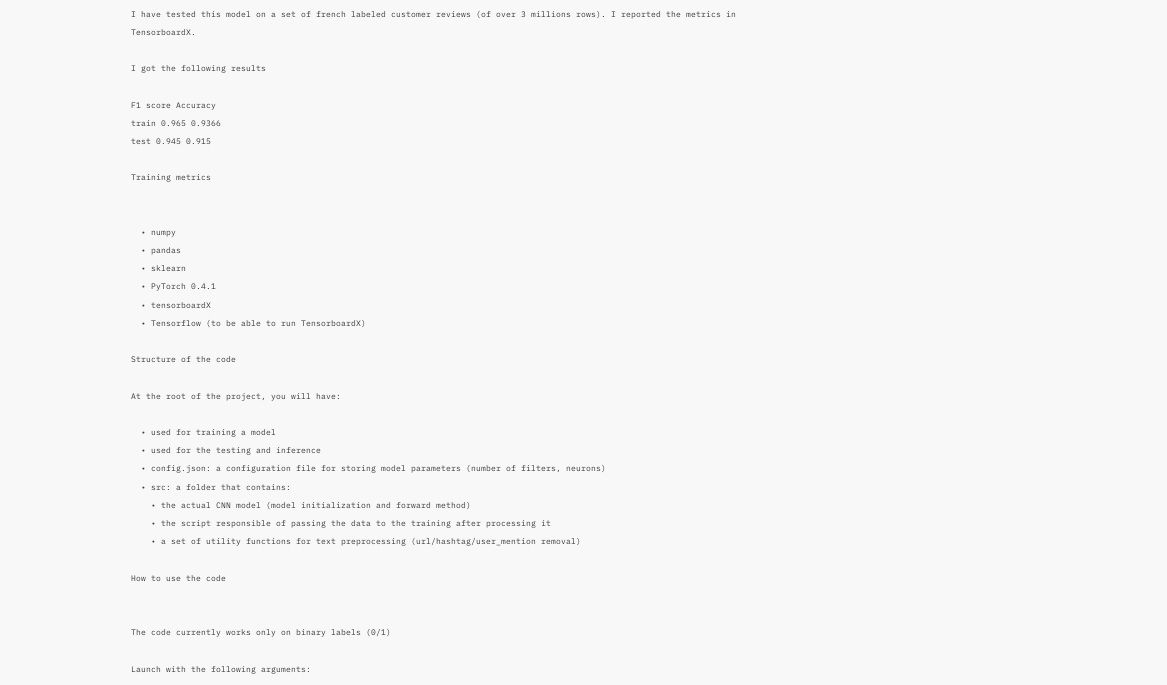I have tested this model on a set of french labeled customer reviews (of over 3 millions rows). I reported the metrics in TensorboardX.

I got the following results

F1 score Accuracy
train 0.965 0.9366
test 0.945 0.915

Training metrics


  • numpy
  • pandas
  • sklearn
  • PyTorch 0.4.1
  • tensorboardX
  • Tensorflow (to be able to run TensorboardX)

Structure of the code

At the root of the project, you will have:

  • used for training a model
  • used for the testing and inference
  • config.json: a configuration file for storing model parameters (number of filters, neurons)
  • src: a folder that contains:
    • the actual CNN model (model initialization and forward method)
    • the script responsible of passing the data to the training after processing it
    • a set of utility functions for text preprocessing (url/hashtag/user_mention removal)

How to use the code


The code currently works only on binary labels (0/1)

Launch with the following arguments: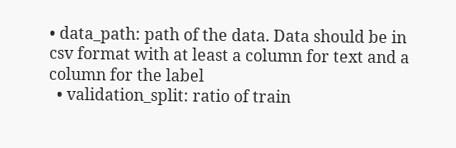• data_path: path of the data. Data should be in csv format with at least a column for text and a column for the label
  • validation_split: ratio of train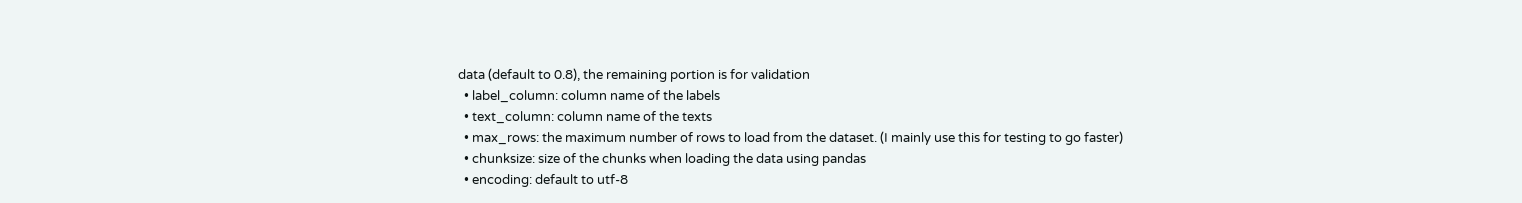data (default to 0.8), the remaining portion is for validation
  • label_column: column name of the labels
  • text_column: column name of the texts
  • max_rows: the maximum number of rows to load from the dataset. (I mainly use this for testing to go faster)
  • chunksize: size of the chunks when loading the data using pandas
  • encoding: default to utf-8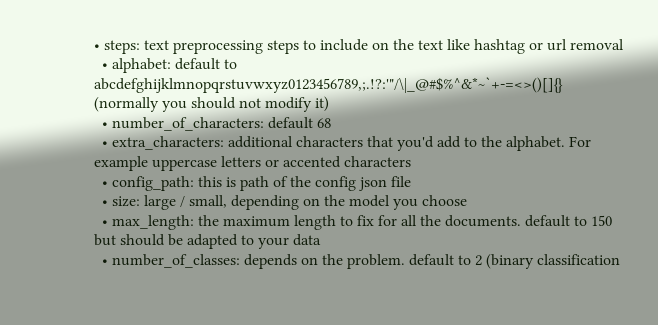• steps: text preprocessing steps to include on the text like hashtag or url removal
  • alphabet: default to abcdefghijklmnopqrstuvwxyz0123456789,;.!?:'"/\|_@#$%^&*~`+-=<>()[]{} (normally you should not modify it)
  • number_of_characters: default 68
  • extra_characters: additional characters that you'd add to the alphabet. For example uppercase letters or accented characters
  • config_path: this is path of the config json file
  • size: large / small, depending on the model you choose
  • max_length: the maximum length to fix for all the documents. default to 150 but should be adapted to your data
  • number_of_classes: depends on the problem. default to 2 (binary classification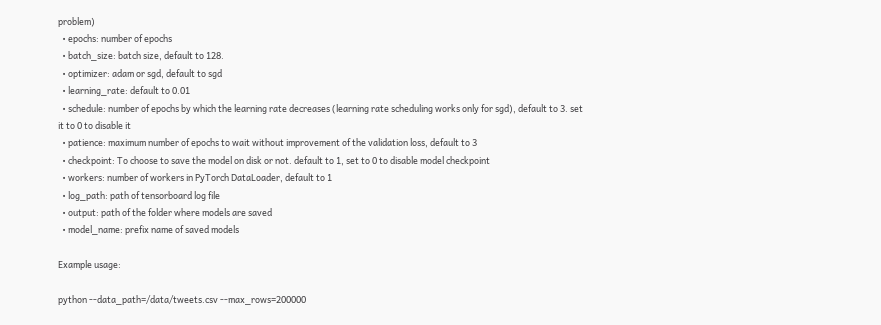problem)
  • epochs: number of epochs
  • batch_size: batch size, default to 128.
  • optimizer: adam or sgd, default to sgd
  • learning_rate: default to 0.01
  • schedule: number of epochs by which the learning rate decreases (learning rate scheduling works only for sgd), default to 3. set it to 0 to disable it
  • patience: maximum number of epochs to wait without improvement of the validation loss, default to 3
  • checkpoint: To choose to save the model on disk or not. default to 1, set to 0 to disable model checkpoint
  • workers: number of workers in PyTorch DataLoader, default to 1
  • log_path: path of tensorboard log file
  • output: path of the folder where models are saved
  • model_name: prefix name of saved models

Example usage:

python --data_path=/data/tweets.csv --max_rows=200000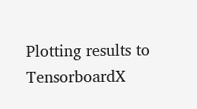Plotting results to TensorboardX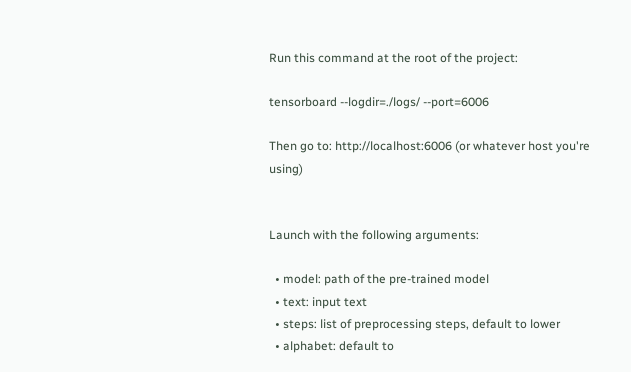Run this command at the root of the project:

tensorboard --logdir=./logs/ --port=6006

Then go to: http://localhost:6006 (or whatever host you're using)


Launch with the following arguments:

  • model: path of the pre-trained model
  • text: input text
  • steps: list of preprocessing steps, default to lower
  • alphabet: default to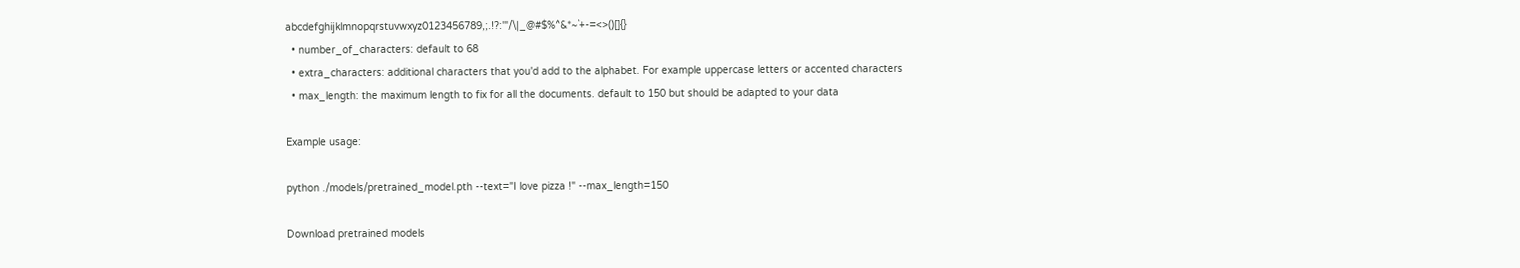abcdefghijklmnopqrstuvwxyz0123456789,;.!?:'"/\|_@#$%^&*~`+-=<>()[]{}
  • number_of_characters: default to 68
  • extra_characters: additional characters that you'd add to the alphabet. For example uppercase letters or accented characters
  • max_length: the maximum length to fix for all the documents. default to 150 but should be adapted to your data

Example usage:

python ./models/pretrained_model.pth --text="I love pizza !" --max_length=150

Download pretrained models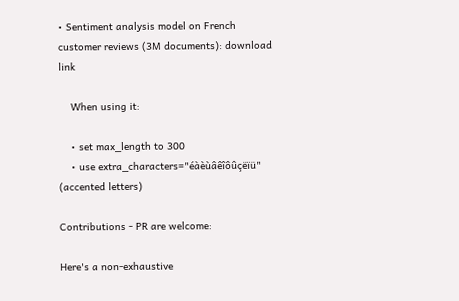• Sentiment analysis model on French customer reviews (3M documents): download link

    When using it:

    • set max_length to 300
    • use extra_characters="éàèùâêîôûçëïü" (accented letters)

Contributions - PR are welcome:

Here's a non-exhaustive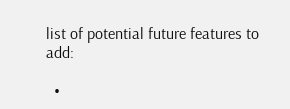list of potential future features to add:

  •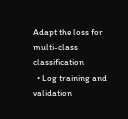Adapt the loss for multi-class classification
  • Log training and validation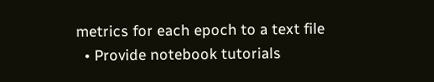metrics for each epoch to a text file
  • Provide notebook tutorials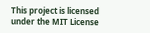This project is licensed under the MIT License